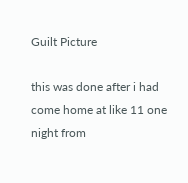Guilt Picture

this was done after i had come home at like 11 one night from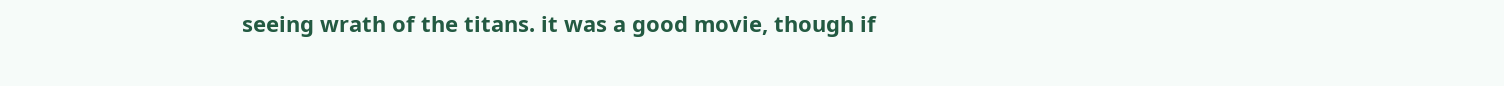seeing wrath of the titans. it was a good movie, though if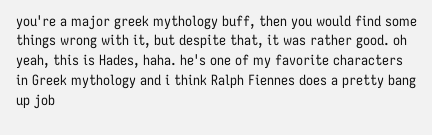you're a major greek mythology buff, then you would find some things wrong with it, but despite that, it was rather good. oh yeah, this is Hades, haha. he's one of my favorite characters in Greek mythology and i think Ralph Fiennes does a pretty bang up job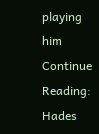playing him
Continue Reading: Hades